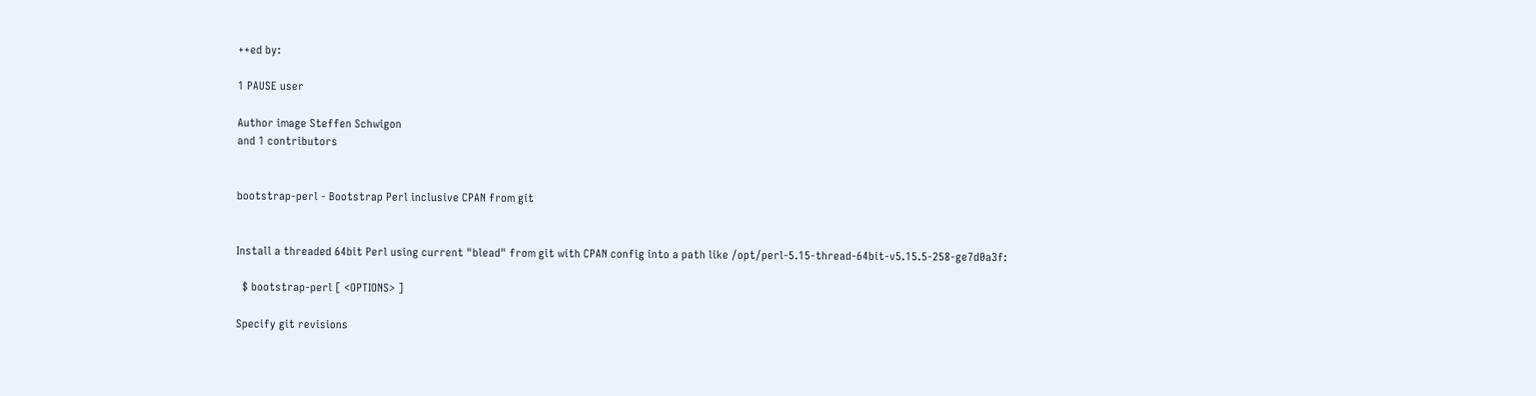++ed by:

1 PAUSE user

Author image Steffen Schwigon
and 1 contributors


bootstrap-perl - Bootstrap Perl inclusive CPAN from git


Install a threaded 64bit Perl using current "blead" from git with CPAN config into a path like /opt/perl-5.15-thread-64bit-v5.15.5-258-ge7d0a3f:

  $ bootstrap-perl [ <OPTIONS> ]

Specify git revisions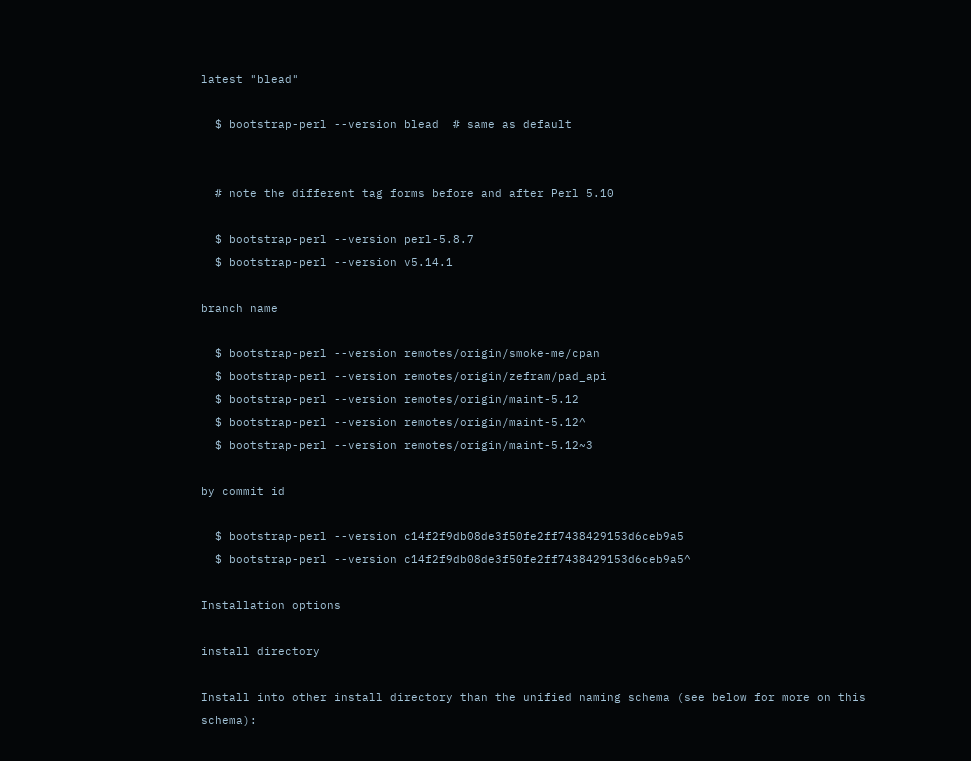latest "blead"

  $ bootstrap-perl --version blead  # same as default


  # note the different tag forms before and after Perl 5.10

  $ bootstrap-perl --version perl-5.8.7
  $ bootstrap-perl --version v5.14.1

branch name

  $ bootstrap-perl --version remotes/origin/smoke-me/cpan
  $ bootstrap-perl --version remotes/origin/zefram/pad_api
  $ bootstrap-perl --version remotes/origin/maint-5.12
  $ bootstrap-perl --version remotes/origin/maint-5.12^
  $ bootstrap-perl --version remotes/origin/maint-5.12~3

by commit id

  $ bootstrap-perl --version c14f2f9db08de3f50fe2ff7438429153d6ceb9a5
  $ bootstrap-perl --version c14f2f9db08de3f50fe2ff7438429153d6ceb9a5^

Installation options

install directory

Install into other install directory than the unified naming schema (see below for more on this schema):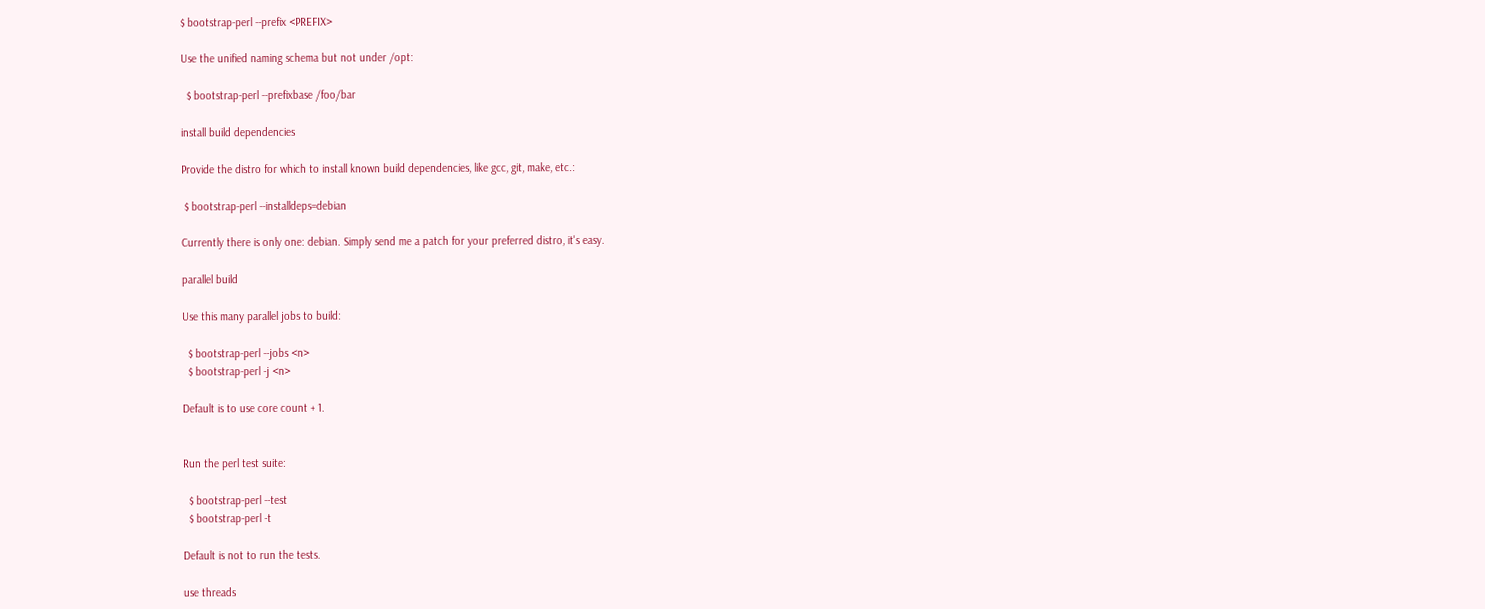$ bootstrap-perl --prefix <PREFIX>

Use the unified naming schema but not under /opt:

  $ bootstrap-perl --prefixbase /foo/bar

install build dependencies

Provide the distro for which to install known build dependencies, like gcc, git, make, etc.:

 $ bootstrap-perl --installdeps=debian

Currently there is only one: debian. Simply send me a patch for your preferred distro, it's easy.

parallel build

Use this many parallel jobs to build:

  $ bootstrap-perl --jobs <n>
  $ bootstrap-perl -j <n>

Default is to use core count + 1.


Run the perl test suite:

  $ bootstrap-perl --test
  $ bootstrap-perl -t

Default is not to run the tests.

use threads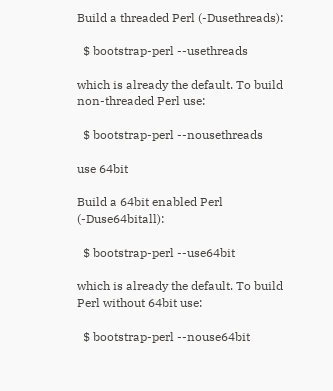Build a threaded Perl (-Dusethreads):

  $ bootstrap-perl --usethreads

which is already the default. To build non-threaded Perl use:

  $ bootstrap-perl --nousethreads

use 64bit

Build a 64bit enabled Perl (-Duse64bitall):

  $ bootstrap-perl --use64bit

which is already the default. To build Perl without 64bit use:

  $ bootstrap-perl --nouse64bit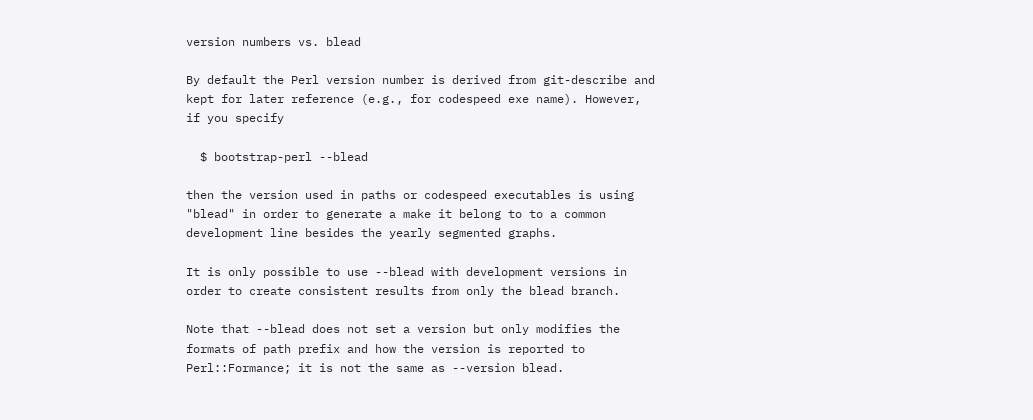version numbers vs. blead

By default the Perl version number is derived from git-describe and kept for later reference (e.g., for codespeed exe name). However, if you specify

  $ bootstrap-perl --blead

then the version used in paths or codespeed executables is using "blead" in order to generate a make it belong to to a common development line besides the yearly segmented graphs.

It is only possible to use --blead with development versions in order to create consistent results from only the blead branch.

Note that --blead does not set a version but only modifies the formats of path prefix and how the version is reported to Perl::Formance; it is not the same as --version blead.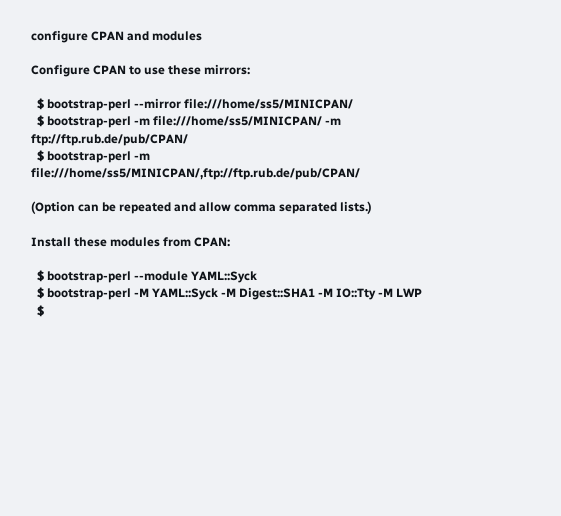configure CPAN and modules

Configure CPAN to use these mirrors:

  $ bootstrap-perl --mirror file:///home/ss5/MINICPAN/
  $ bootstrap-perl -m file:///home/ss5/MINICPAN/ -m ftp://ftp.rub.de/pub/CPAN/
  $ bootstrap-perl -m file:///home/ss5/MINICPAN/,ftp://ftp.rub.de/pub/CPAN/

(Option can be repeated and allow comma separated lists.)

Install these modules from CPAN:

  $ bootstrap-perl --module YAML::Syck
  $ bootstrap-perl -M YAML::Syck -M Digest::SHA1 -M IO::Tty -M LWP
  $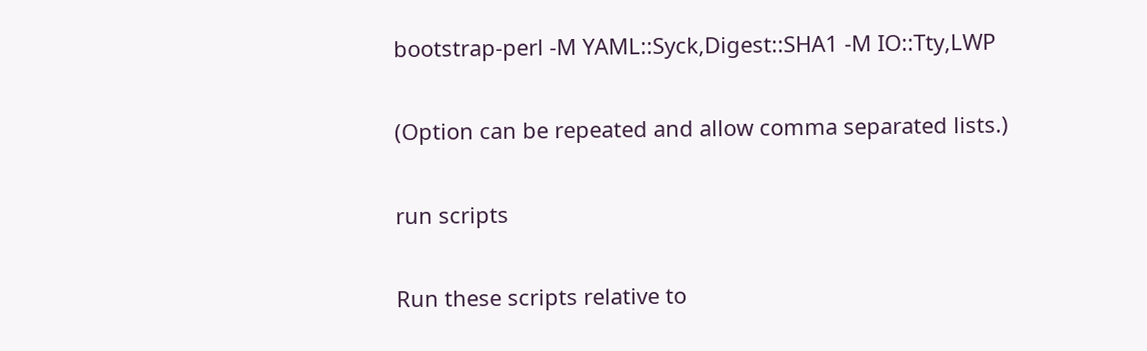bootstrap-perl -M YAML::Syck,Digest::SHA1 -M IO::Tty,LWP

(Option can be repeated and allow comma separated lists.)

run scripts

Run these scripts relative to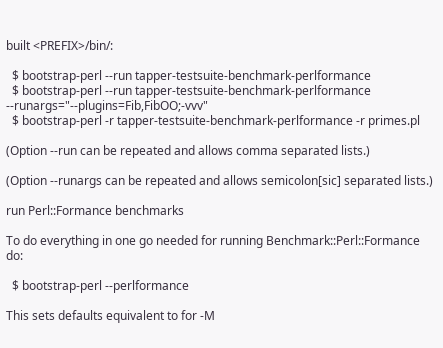built <PREFIX>/bin/:

  $ bootstrap-perl --run tapper-testsuite-benchmark-perlformance
  $ bootstrap-perl --run tapper-testsuite-benchmark-perlformance --runargs="--plugins=Fib,FibOO;-vvv"
  $ bootstrap-perl -r tapper-testsuite-benchmark-perlformance -r primes.pl

(Option --run can be repeated and allows comma separated lists.)

(Option --runargs can be repeated and allows semicolon[sic] separated lists.)

run Perl::Formance benchmarks

To do everything in one go needed for running Benchmark::Perl::Formance do:

  $ bootstrap-perl --perlformance

This sets defaults equivalent to for -M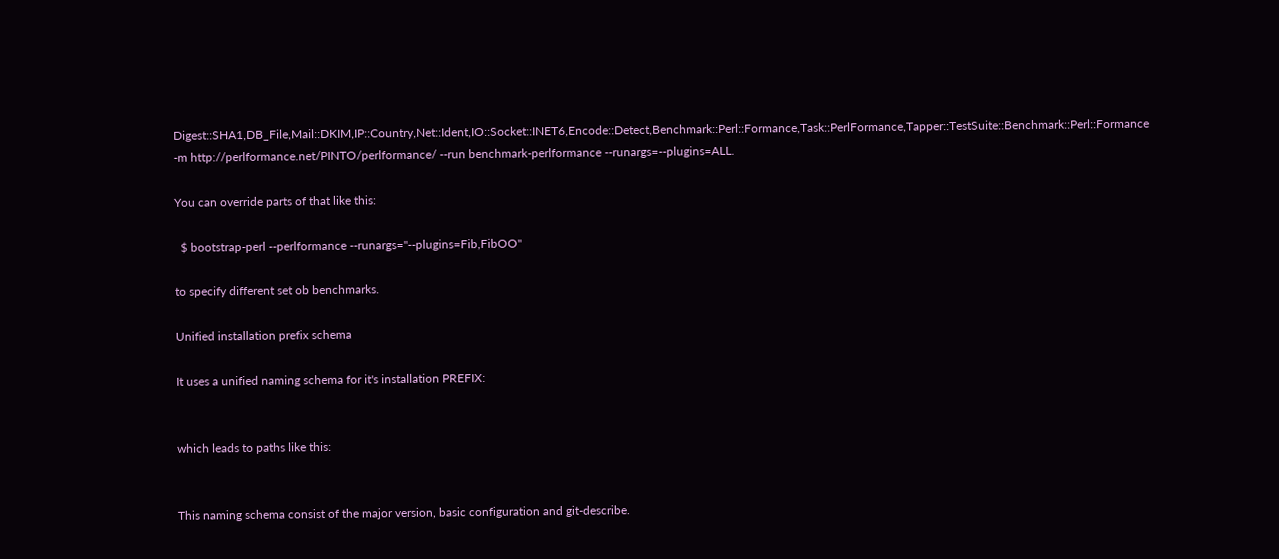Digest::SHA1,DB_File,Mail::DKIM,IP::Country,Net::Ident,IO::Socket::INET6,Encode::Detect,Benchmark::Perl::Formance,Task::PerlFormance,Tapper::TestSuite::Benchmark::Perl::Formance -m http://perlformance.net/PINTO/perlformance/ --run benchmark-perlformance --runargs=--plugins=ALL.

You can override parts of that like this:

  $ bootstrap-perl --perlformance --runargs="--plugins=Fib,FibOO"

to specify different set ob benchmarks.

Unified installation prefix schema

It uses a unified naming schema for it's installation PREFIX:


which leads to paths like this:


This naming schema consist of the major version, basic configuration and git-describe.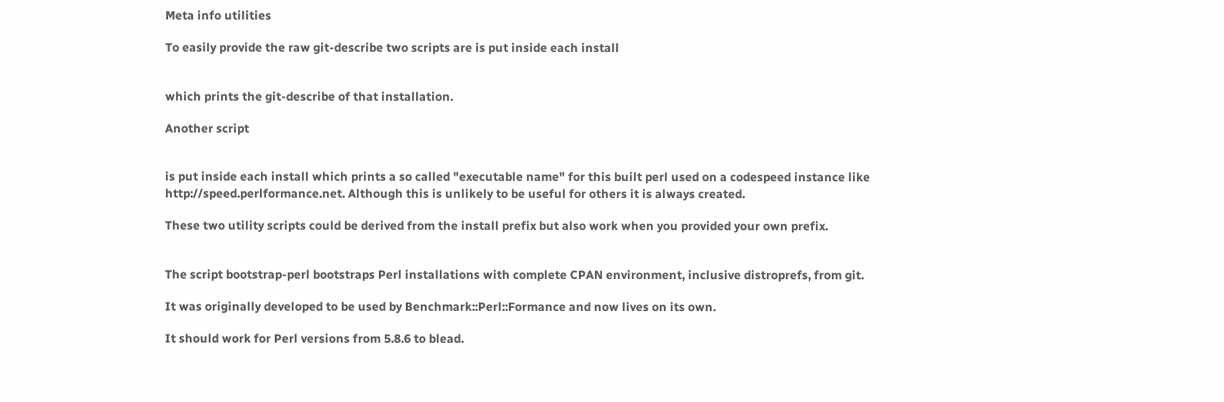Meta info utilities

To easily provide the raw git-describe two scripts are is put inside each install


which prints the git-describe of that installation.

Another script


is put inside each install which prints a so called "executable name" for this built perl used on a codespeed instance like http://speed.perlformance.net. Although this is unlikely to be useful for others it is always created.

These two utility scripts could be derived from the install prefix but also work when you provided your own prefix.


The script bootstrap-perl bootstraps Perl installations with complete CPAN environment, inclusive distroprefs, from git.

It was originally developed to be used by Benchmark::Perl::Formance and now lives on its own.

It should work for Perl versions from 5.8.6 to blead.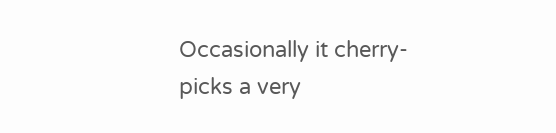Occasionally it cherry-picks a very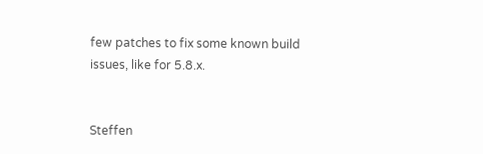few patches to fix some known build issues, like for 5.8.x.


Steffen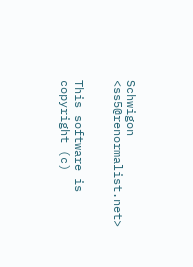Schwigon <ss5@renormalist.net>


This software is copyright (c)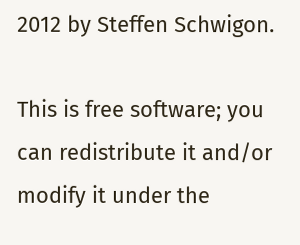2012 by Steffen Schwigon.

This is free software; you can redistribute it and/or modify it under the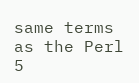same terms as the Perl 5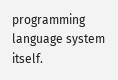programming language system itself.